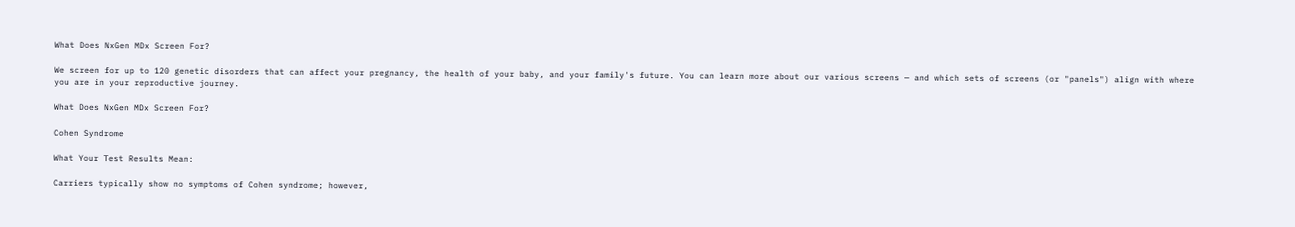What Does NxGen MDx Screen For?

We screen for up to 120 genetic disorders that can affect your pregnancy, the health of your baby, and your family's future. You can learn more about our various screens — and which sets of screens (or "panels") align with where you are in your reproductive journey.

What Does NxGen MDx Screen For?

Cohen Syndrome

What Your Test Results Mean:

Carriers typically show no symptoms of Cohen syndrome; however,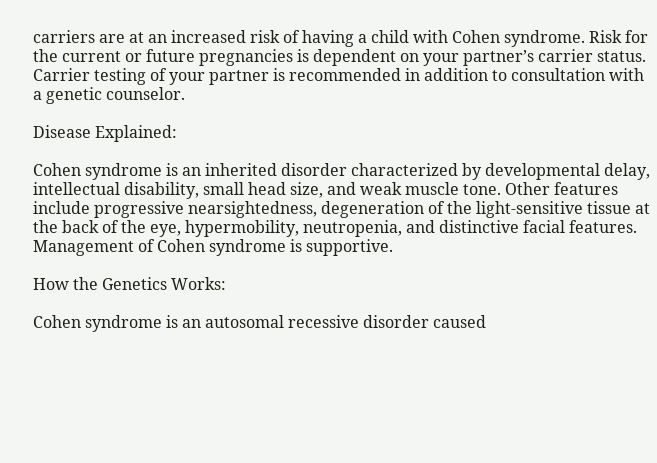carriers are at an increased risk of having a child with Cohen syndrome. Risk for the current or future pregnancies is dependent on your partner’s carrier status. Carrier testing of your partner is recommended in addition to consultation with a genetic counselor.

Disease Explained:

Cohen syndrome is an inherited disorder characterized by developmental delay, intellectual disability, small head size, and weak muscle tone. Other features include progressive nearsightedness, degeneration of the light-sensitive tissue at the back of the eye, hypermobility, neutropenia, and distinctive facial features. Management of Cohen syndrome is supportive.

How the Genetics Works:

Cohen syndrome is an autosomal recessive disorder caused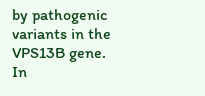by pathogenic variants in the VPS13B gene. In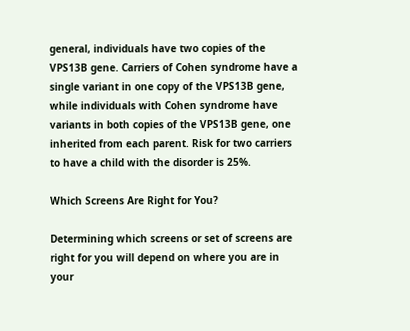general, individuals have two copies of the VPS13B gene. Carriers of Cohen syndrome have a single variant in one copy of the VPS13B gene, while individuals with Cohen syndrome have variants in both copies of the VPS13B gene, one inherited from each parent. Risk for two carriers to have a child with the disorder is 25%.

Which Screens Are Right for You?

Determining which screens or set of screens are right for you will depend on where you are in your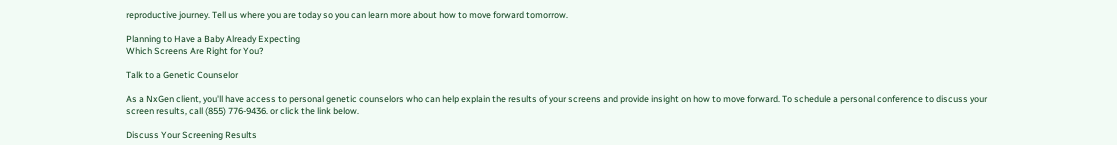reproductive journey. Tell us where you are today so you can learn more about how to move forward tomorrow.

Planning to Have a Baby Already Expecting
Which Screens Are Right for You?

Talk to a Genetic Counselor

As a NxGen client, you'll have access to personal genetic counselors who can help explain the results of your screens and provide insight on how to move forward. To schedule a personal conference to discuss your screen results, call (855) 776-9436. or click the link below.

Discuss Your Screening Results